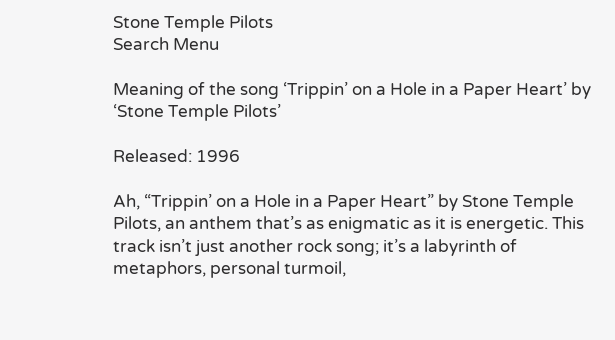Stone Temple Pilots
Search Menu

Meaning of the song ‘Trippin’ on a Hole in a Paper Heart’ by ‘Stone Temple Pilots’

Released: 1996

Ah, “Trippin’ on a Hole in a Paper Heart” by Stone Temple Pilots, an anthem that’s as enigmatic as it is energetic. This track isn’t just another rock song; it’s a labyrinth of metaphors, personal turmoil,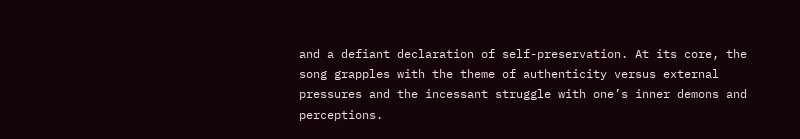and a defiant declaration of self-preservation. At its core, the song grapples with the theme of authenticity versus external pressures and the incessant struggle with one’s inner demons and perceptions.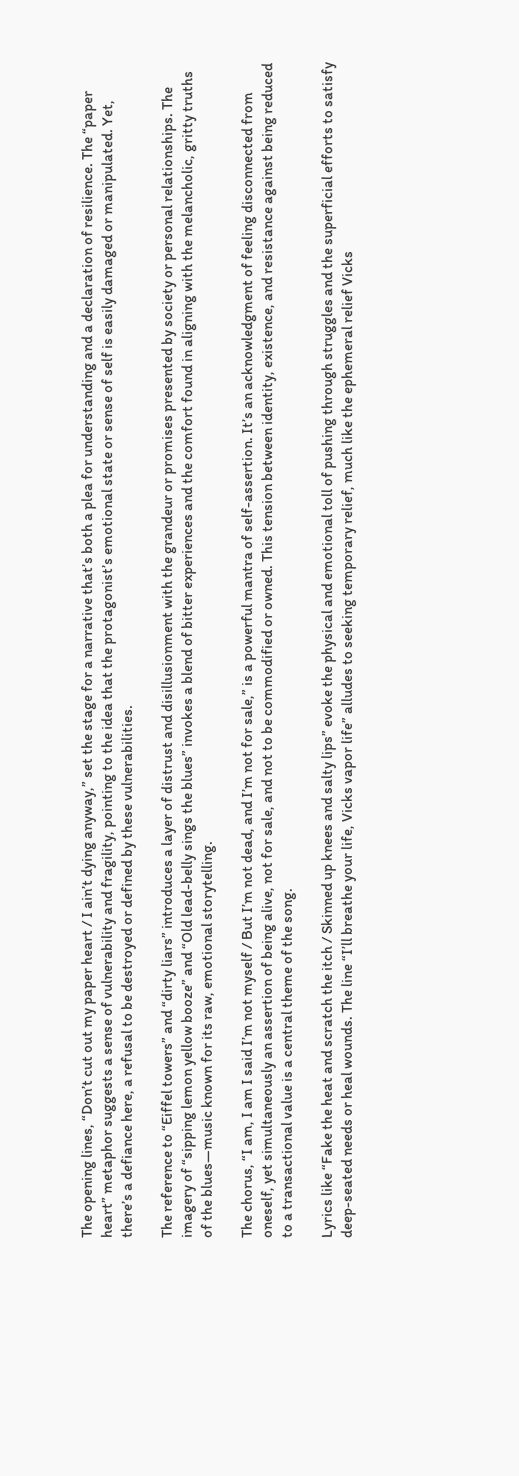The opening lines, “Don’t cut out my paper heart / I ain’t dying anyway,” set the stage for a narrative that’s both a plea for understanding and a declaration of resilience. The “paper heart” metaphor suggests a sense of vulnerability and fragility, pointing to the idea that the protagonist’s emotional state or sense of self is easily damaged or manipulated. Yet, there’s a defiance here, a refusal to be destroyed or defined by these vulnerabilities.

The reference to “Eiffel towers” and “dirty liars” introduces a layer of distrust and disillusionment with the grandeur or promises presented by society or personal relationships. The imagery of “sipping lemon yellow booze” and “Old lead-belly sings the blues” invokes a blend of bitter experiences and the comfort found in aligning with the melancholic, gritty truths of the blues—music known for its raw, emotional storytelling.

The chorus, “I am, I am I said I’m not myself / But I’m not dead, and I’m not for sale,” is a powerful mantra of self-assertion. It’s an acknowledgment of feeling disconnected from oneself, yet simultaneously an assertion of being alive, not for sale, and not to be commodified or owned. This tension between identity, existence, and resistance against being reduced to a transactional value is a central theme of the song.

Lyrics like “Fake the heat and scratch the itch / Skinned up knees and salty lips” evoke the physical and emotional toll of pushing through struggles and the superficial efforts to satisfy deep-seated needs or heal wounds. The line “I’ll breathe your life, Vicks vapor life” alludes to seeking temporary relief, much like the ephemeral relief Vicks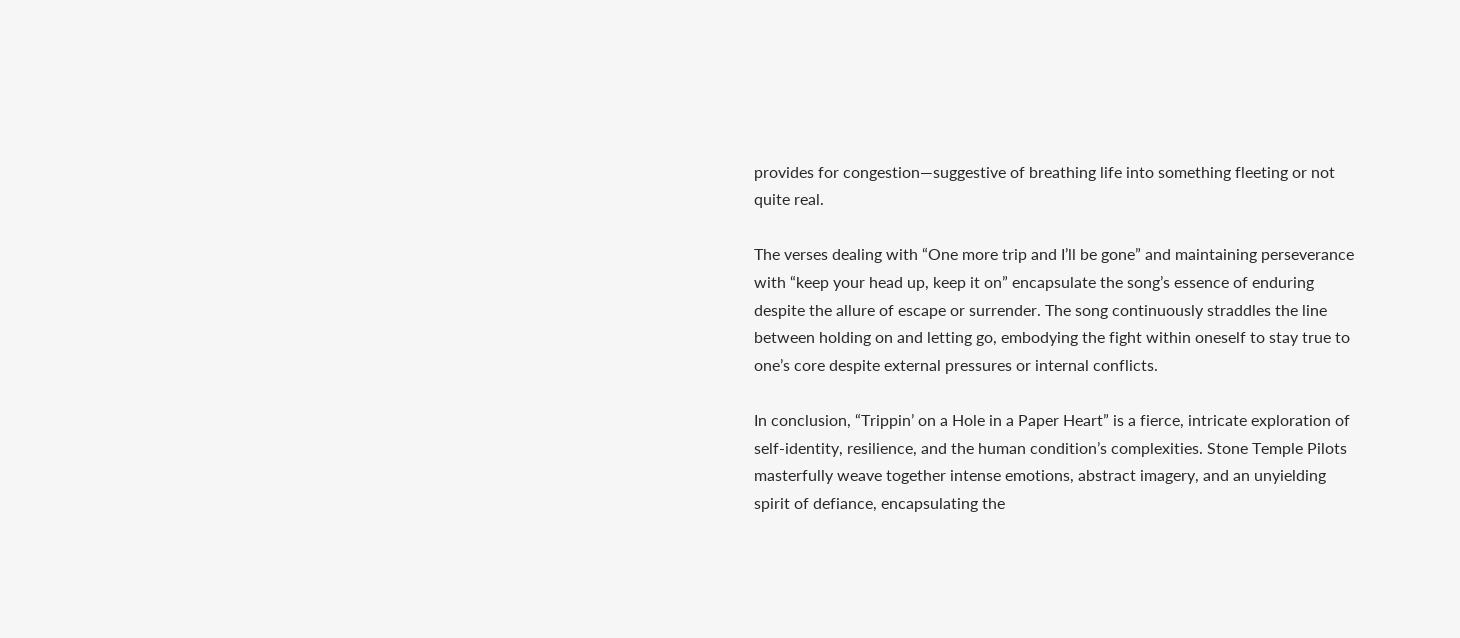provides for congestion—suggestive of breathing life into something fleeting or not quite real.

The verses dealing with “One more trip and I’ll be gone” and maintaining perseverance with “keep your head up, keep it on” encapsulate the song’s essence of enduring despite the allure of escape or surrender. The song continuously straddles the line between holding on and letting go, embodying the fight within oneself to stay true to one’s core despite external pressures or internal conflicts.

In conclusion, “Trippin’ on a Hole in a Paper Heart” is a fierce, intricate exploration of self-identity, resilience, and the human condition’s complexities. Stone Temple Pilots masterfully weave together intense emotions, abstract imagery, and an unyielding spirit of defiance, encapsulating the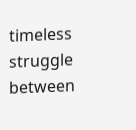timeless struggle between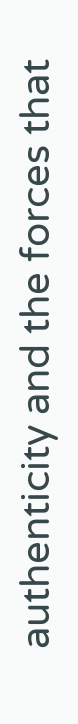authenticity and the forces that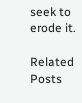seek to erode it.

Related Posts